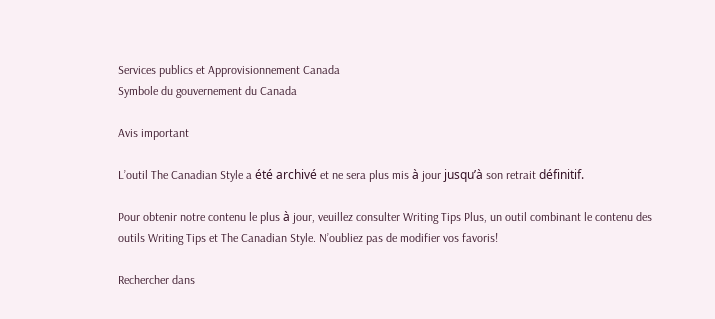Services publics et Approvisionnement Canada
Symbole du gouvernement du Canada

Avis important

L’outil The Canadian Style a été archivé et ne sera plus mis à jour jusqu’à son retrait définitif.

Pour obtenir notre contenu le plus à jour, veuillez consulter Writing Tips Plus, un outil combinant le contenu des outils Writing Tips et The Canadian Style. N’oubliez pas de modifier vos favoris!

Rechercher dans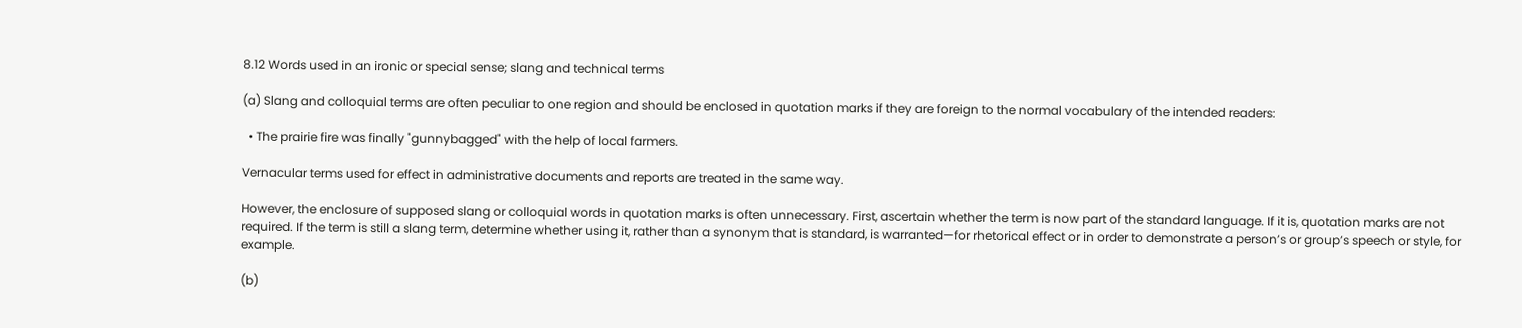8.12 Words used in an ironic or special sense; slang and technical terms

(a) Slang and colloquial terms are often peculiar to one region and should be enclosed in quotation marks if they are foreign to the normal vocabulary of the intended readers:

  • The prairie fire was finally "gunnybagged" with the help of local farmers.

Vernacular terms used for effect in administrative documents and reports are treated in the same way.

However, the enclosure of supposed slang or colloquial words in quotation marks is often unnecessary. First, ascertain whether the term is now part of the standard language. If it is, quotation marks are not required. If the term is still a slang term, determine whether using it, rather than a synonym that is standard, is warranted—for rhetorical effect or in order to demonstrate a person’s or group’s speech or style, for example.

(b)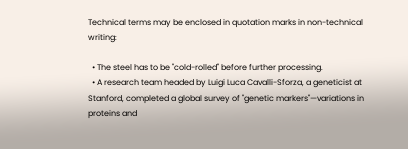Technical terms may be enclosed in quotation marks in non-technical writing:

  • The steel has to be "cold-rolled" before further processing.
  • A research team headed by Luigi Luca Cavalli-Sforza, a geneticist at Stanford, completed a global survey of "genetic markers"—variations in proteins and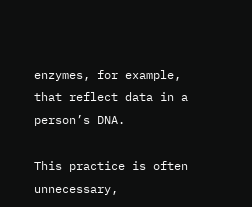enzymes, for example, that reflect data in a person’s DNA.

This practice is often unnecessary,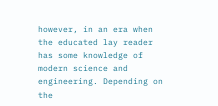however, in an era when the educated lay reader has some knowledge of modern science and engineering. Depending on the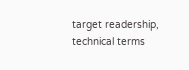target readership, technical terms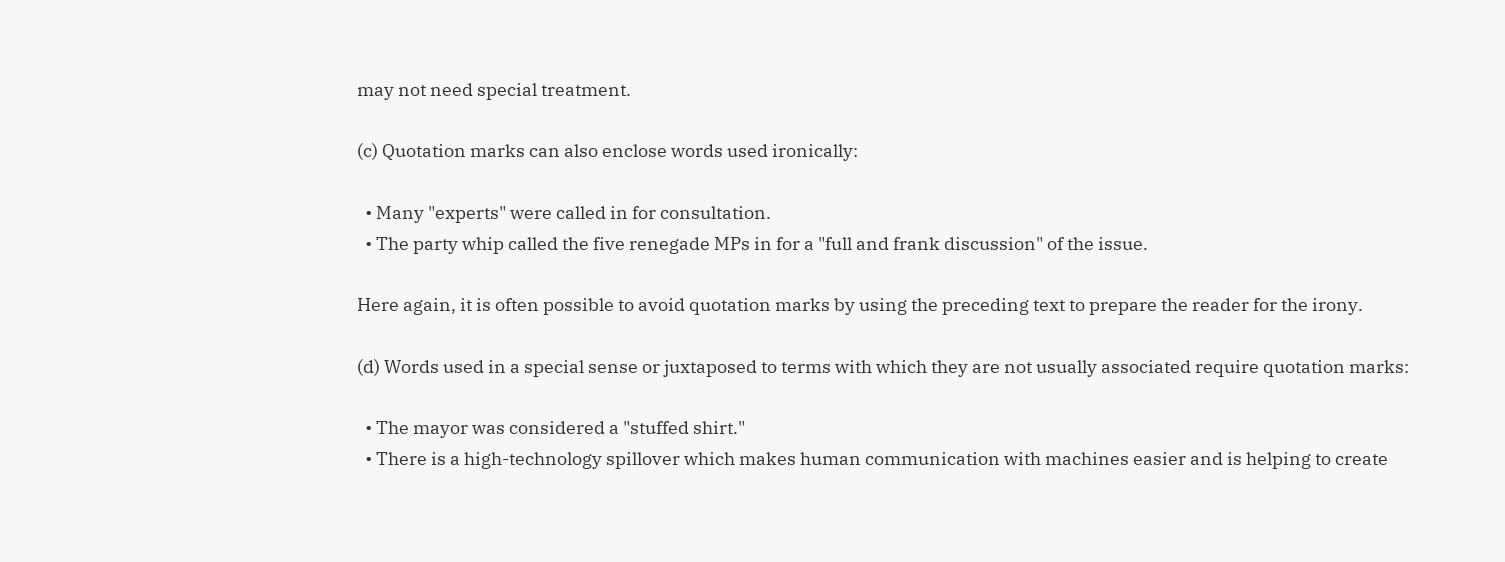may not need special treatment.

(c) Quotation marks can also enclose words used ironically:

  • Many "experts" were called in for consultation.
  • The party whip called the five renegade MPs in for a "full and frank discussion" of the issue.

Here again, it is often possible to avoid quotation marks by using the preceding text to prepare the reader for the irony.

(d) Words used in a special sense or juxtaposed to terms with which they are not usually associated require quotation marks:

  • The mayor was considered a "stuffed shirt."
  • There is a high-technology spillover which makes human communication with machines easier and is helping to create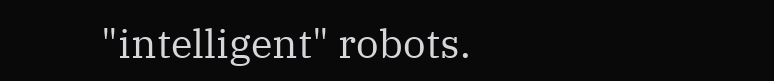"intelligent" robots.